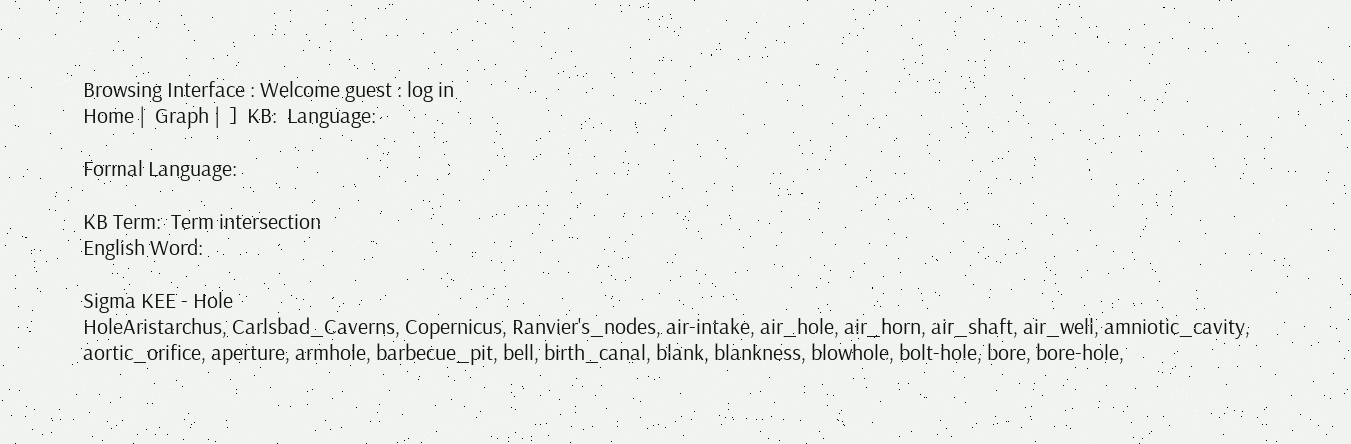Browsing Interface : Welcome guest : log in
Home |  Graph |  ]  KB:  Language:

Formal Language:

KB Term:  Term intersection
English Word:

Sigma KEE - Hole
HoleAristarchus, Carlsbad_Caverns, Copernicus, Ranvier's_nodes, air-intake, air_hole, air_horn, air_shaft, air_well, amniotic_cavity, aortic_orifice, aperture, armhole, barbecue_pit, bell, birth_canal, blank, blankness, blowhole, bolt-hole, bore, bore-hole,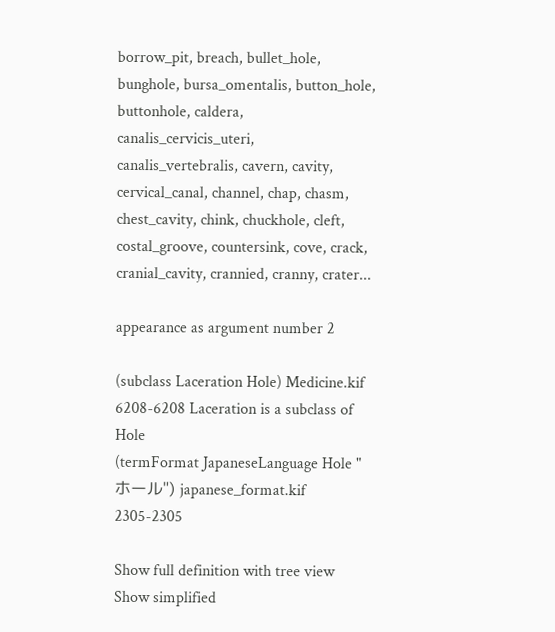borrow_pit, breach, bullet_hole, bunghole, bursa_omentalis, button_hole, buttonhole, caldera, canalis_cervicis_uteri, canalis_vertebralis, cavern, cavity, cervical_canal, channel, chap, chasm, chest_cavity, chink, chuckhole, cleft, costal_groove, countersink, cove, crack, cranial_cavity, crannied, cranny, crater...

appearance as argument number 2

(subclass Laceration Hole) Medicine.kif 6208-6208 Laceration is a subclass of Hole
(termFormat JapaneseLanguage Hole "ホール") japanese_format.kif 2305-2305

Show full definition with tree view
Show simplified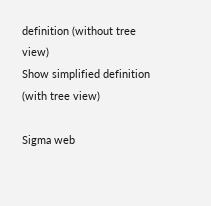definition (without tree view)
Show simplified definition (with tree view)

Sigma web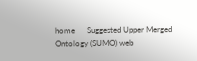home      Suggested Upper Merged Ontology (SUMO) web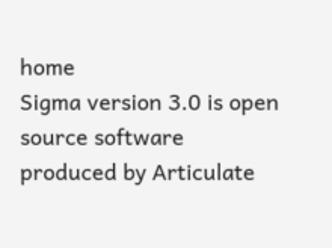home
Sigma version 3.0 is open source software produced by Articulate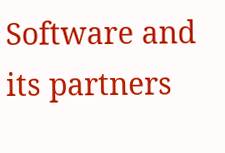Software and its partners